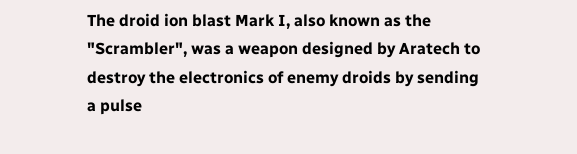The droid ion blast Mark I, also known as the "Scrambler", was a weapon designed by Aratech to destroy the electronics of enemy droids by sending a pulse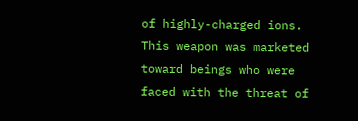of highly-charged ions. This weapon was marketed toward beings who were faced with the threat of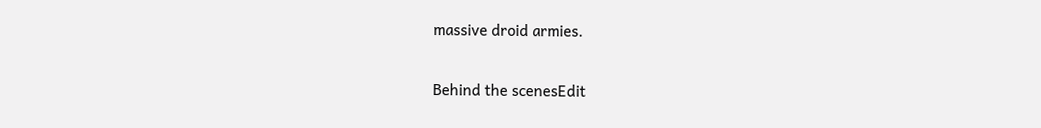massive droid armies.

Behind the scenesEdit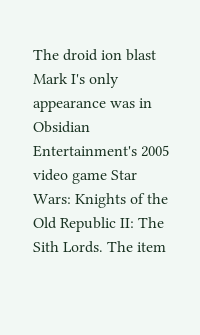The droid ion blast Mark I's only appearance was in Obsidian Entertainment's 2005 video game Star Wars: Knights of the Old Republic II: The Sith Lords. The item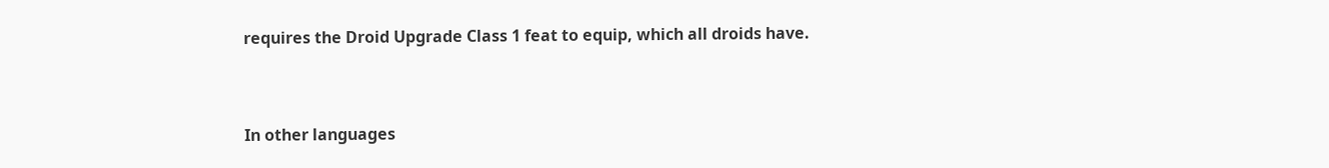requires the Droid Upgrade Class 1 feat to equip, which all droids have.


In other languages